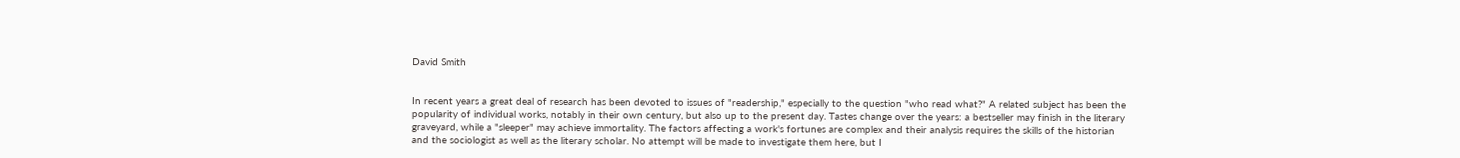David Smith


In recent years a great deal of research has been devoted to issues of "readership," especially to the question "who read what?" A related subject has been the popularity of individual works, notably in their own century, but also up to the present day. Tastes change over the years: a bestseller may finish in the literary graveyard, while a "sleeper" may achieve immortality. The factors affecting a work's fortunes are complex and their analysis requires the skills of the historian and the sociologist as well as the literary scholar. No attempt will be made to investigate them here, but I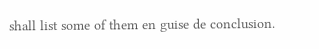shall list some of them en guise de conclusion.